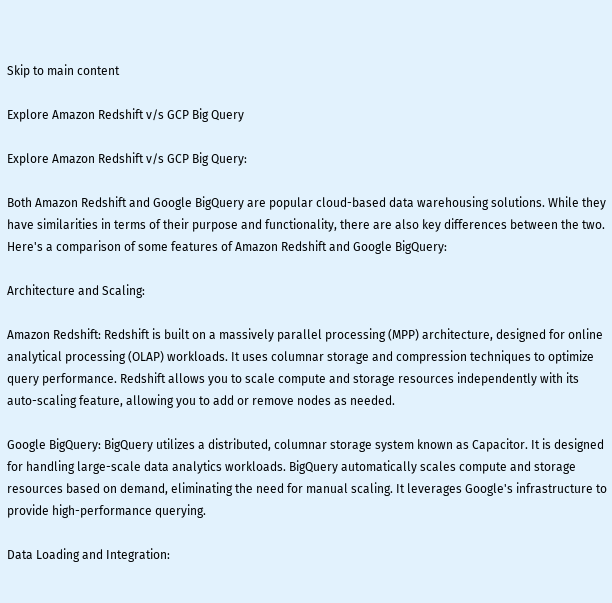Skip to main content

Explore Amazon Redshift v/s GCP Big Query

Explore Amazon Redshift v/s GCP Big Query:

Both Amazon Redshift and Google BigQuery are popular cloud-based data warehousing solutions. While they have similarities in terms of their purpose and functionality, there are also key differences between the two. Here's a comparison of some features of Amazon Redshift and Google BigQuery:

Architecture and Scaling:

Amazon Redshift: Redshift is built on a massively parallel processing (MPP) architecture, designed for online analytical processing (OLAP) workloads. It uses columnar storage and compression techniques to optimize query performance. Redshift allows you to scale compute and storage resources independently with its auto-scaling feature, allowing you to add or remove nodes as needed.

Google BigQuery: BigQuery utilizes a distributed, columnar storage system known as Capacitor. It is designed for handling large-scale data analytics workloads. BigQuery automatically scales compute and storage resources based on demand, eliminating the need for manual scaling. It leverages Google's infrastructure to provide high-performance querying.

Data Loading and Integration: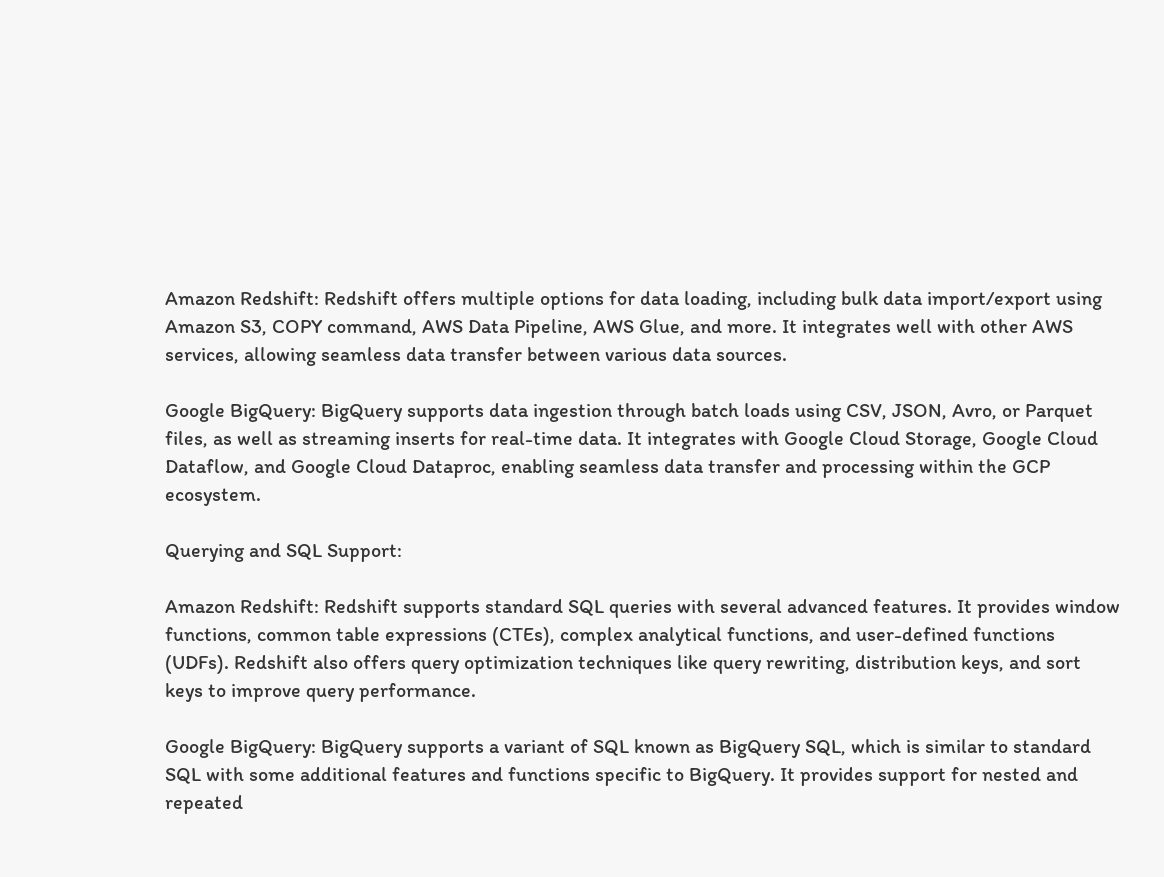Amazon Redshift: Redshift offers multiple options for data loading, including bulk data import/export using Amazon S3, COPY command, AWS Data Pipeline, AWS Glue, and more. It integrates well with other AWS services, allowing seamless data transfer between various data sources.

Google BigQuery: BigQuery supports data ingestion through batch loads using CSV, JSON, Avro, or Parquet files, as well as streaming inserts for real-time data. It integrates with Google Cloud Storage, Google Cloud Dataflow, and Google Cloud Dataproc, enabling seamless data transfer and processing within the GCP ecosystem.

Querying and SQL Support:

Amazon Redshift: Redshift supports standard SQL queries with several advanced features. It provides window functions, common table expressions (CTEs), complex analytical functions, and user-defined functions (UDFs). Redshift also offers query optimization techniques like query rewriting, distribution keys, and sort keys to improve query performance.

Google BigQuery: BigQuery supports a variant of SQL known as BigQuery SQL, which is similar to standard SQL with some additional features and functions specific to BigQuery. It provides support for nested and repeated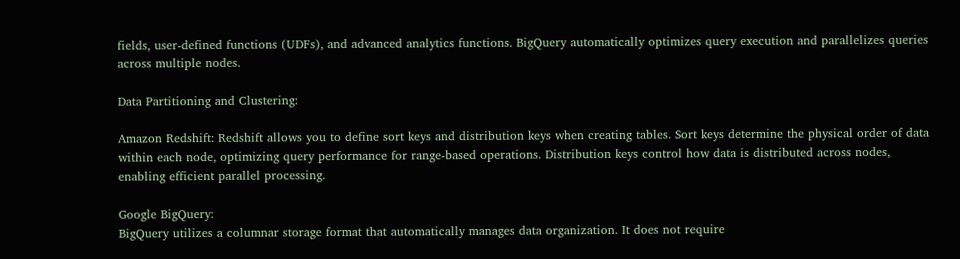fields, user-defined functions (UDFs), and advanced analytics functions. BigQuery automatically optimizes query execution and parallelizes queries across multiple nodes.

Data Partitioning and Clustering:

Amazon Redshift: Redshift allows you to define sort keys and distribution keys when creating tables. Sort keys determine the physical order of data within each node, optimizing query performance for range-based operations. Distribution keys control how data is distributed across nodes, enabling efficient parallel processing.

Google BigQuery:
BigQuery utilizes a columnar storage format that automatically manages data organization. It does not require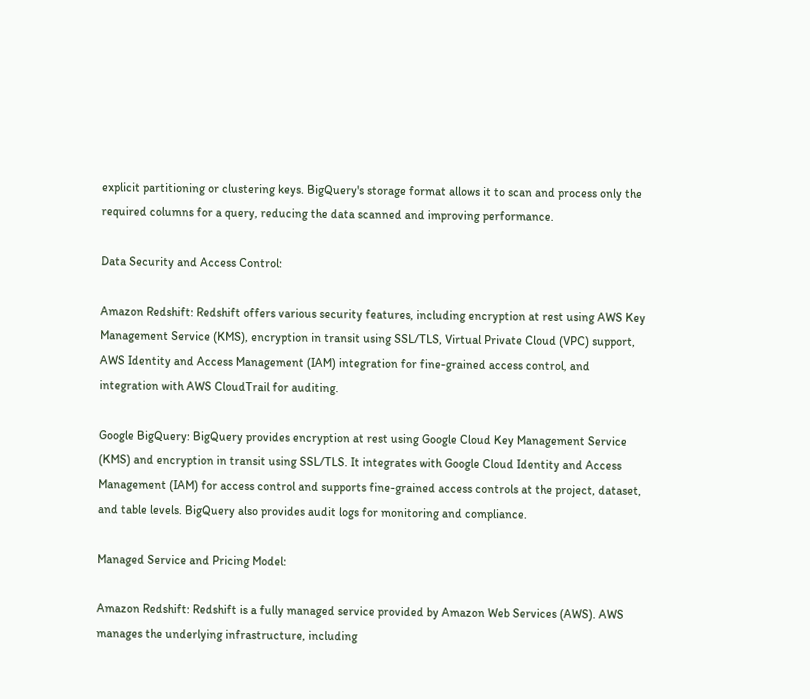explicit partitioning or clustering keys. BigQuery's storage format allows it to scan and process only the required columns for a query, reducing the data scanned and improving performance.

Data Security and Access Control:

Amazon Redshift: Redshift offers various security features, including encryption at rest using AWS Key Management Service (KMS), encryption in transit using SSL/TLS, Virtual Private Cloud (VPC) support, AWS Identity and Access Management (IAM) integration for fine-grained access control, and integration with AWS CloudTrail for auditing.

Google BigQuery: BigQuery provides encryption at rest using Google Cloud Key Management Service (KMS) and encryption in transit using SSL/TLS. It integrates with Google Cloud Identity and Access Management (IAM) for access control and supports fine-grained access controls at the project, dataset, and table levels. BigQuery also provides audit logs for monitoring and compliance.

Managed Service and Pricing Model:

Amazon Redshift: Redshift is a fully managed service provided by Amazon Web Services (AWS). AWS manages the underlying infrastructure, including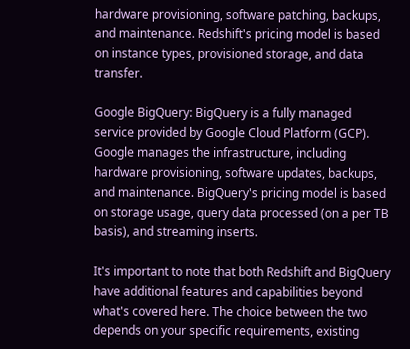hardware provisioning, software patching, backups, and maintenance. Redshift's pricing model is based on instance types, provisioned storage, and data transfer.

Google BigQuery: BigQuery is a fully managed service provided by Google Cloud Platform (GCP). Google manages the infrastructure, including hardware provisioning, software updates, backups, and maintenance. BigQuery's pricing model is based on storage usage, query data processed (on a per TB basis), and streaming inserts.

It's important to note that both Redshift and BigQuery have additional features and capabilities beyond what's covered here. The choice between the two depends on your specific requirements, existing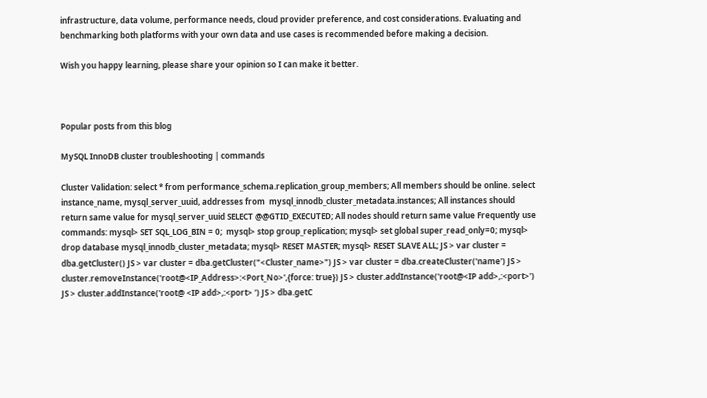infrastructure, data volume, performance needs, cloud provider preference, and cost considerations. Evaluating and benchmarking both platforms with your own data and use cases is recommended before making a decision.

Wish you happy learning, please share your opinion so I can make it better.



Popular posts from this blog

MySQL InnoDB cluster troubleshooting | commands

Cluster Validation: select * from performance_schema.replication_group_members; All members should be online. select instance_name, mysql_server_uuid, addresses from  mysql_innodb_cluster_metadata.instances; All instances should return same value for mysql_server_uuid SELECT @@GTID_EXECUTED; All nodes should return same value Frequently use commands: mysql> SET SQL_LOG_BIN = 0;  mysql> stop group_replication; mysql> set global super_read_only=0; mysql> drop database mysql_innodb_cluster_metadata; mysql> RESET MASTER; mysql> RESET SLAVE ALL; JS > var cluster = dba.getCluster() JS > var cluster = dba.getCluster("<Cluster_name>") JS > var cluster = dba.createCluster('name') JS > cluster.removeInstance('root@<IP_Address>:<Port_No>',{force: true}) JS > cluster.addInstance('root@<IP add>,:<port>') JS > cluster.addInstance('root@ <IP add>,:<port> ') JS > dba.getC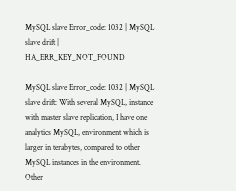MySQL slave Error_code: 1032 | MySQL slave drift | HA_ERR_KEY_NOT_FOUND

MySQL slave Error_code: 1032 | MySQL slave drift: With several MySQL, instance with master slave replication, I have one analytics MySQL, environment which is larger in terabytes, compared to other MySQL instances in the environment. Other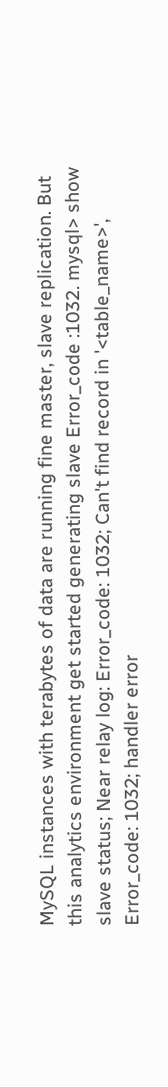MySQL instances with terabytes of data are running fine master, slave replication. But this analytics environment get started generating slave Error_code :1032. mysql> show slave status; Near relay log: Error_code: 1032; Can't find record in '<table_name>', Error_code: 1032; handler error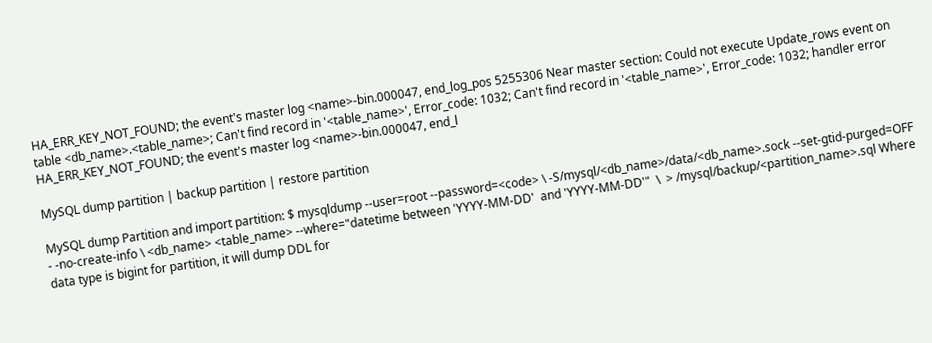HA_ERR_KEY_NOT_FOUND; the event's master log <name>-bin.000047, end_log_pos 5255306 Near master section: Could not execute Update_rows event on table <db_name>.<table_name>; Can't find record in '<table_name>', Error_code: 1032; Can't find record in '<table_name>', Error_code: 1032; handler error HA_ERR_KEY_NOT_FOUND; the event's master log <name>-bin.000047, end_l

MySQL dump partition | backup partition | restore partition

MySQL dump Partition and import partition: $ mysqldump --user=root --password=<code> \ -S/mysql/<db_name>/data/<db_name>.sock --set-gtid-purged=OFF - -no-create-info \ <db_name> <table_name> --where="datetime between 'YYYY-MM-DD'  and 'YYYY-MM-DD'"  \  > /mysql/backup/<partition_name>.sql Where data type is bigint for partition, it will dump DDL for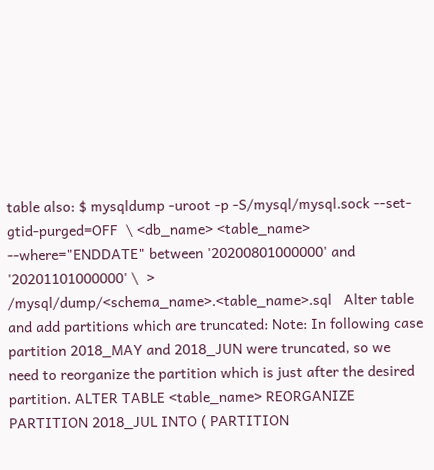table also: $ mysqldump -uroot -p -S/mysql/mysql.sock --set-gtid-purged=OFF  \ <db_name> <table_name> --where="ENDDATE" between '20200801000000' and '20201101000000' \  > /mysql/dump/<schema_name>.<table_name>.sql   Alter table and add partitions which are truncated: Note: In following case partition 2018_MAY and 2018_JUN were truncated, so we need to reorganize the partition which is just after the desired partition. ALTER TABLE <table_name> REORGANIZE PARTITION 2018_JUL INTO ( PARTITION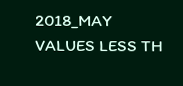2018_MAY VALUES LESS TH